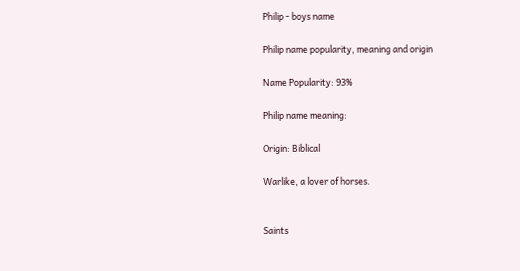Philip - boys name

Philip name popularity, meaning and origin

Name Popularity: 93%

Philip name meaning:

Origin: Biblical

Warlike, a lover of horses.


Saints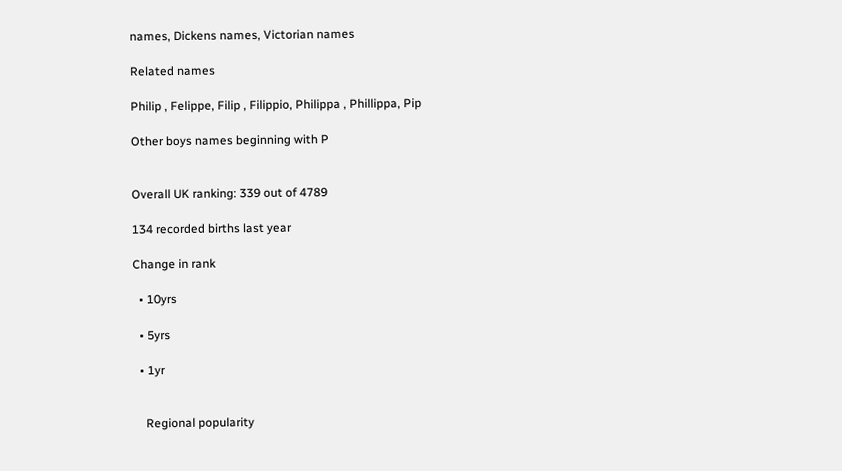names, Dickens names, Victorian names

Related names

Philip , Felippe, Filip , Filippio, Philippa , Phillippa, Pip

Other boys names beginning with P


Overall UK ranking: 339 out of 4789

134 recorded births last year

Change in rank

  • 10yrs

  • 5yrs

  • 1yr


    Regional popularity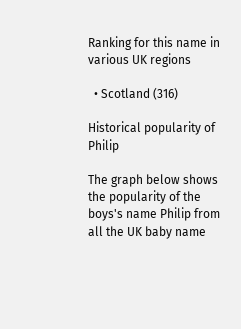Ranking for this name in various UK regions

  • Scotland (316)

Historical popularity of Philip

The graph below shows the popularity of the boys's name Philip from all the UK baby name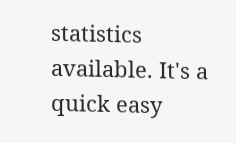statistics available. It's a quick easy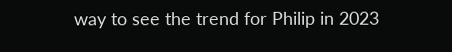way to see the trend for Philip in 2023